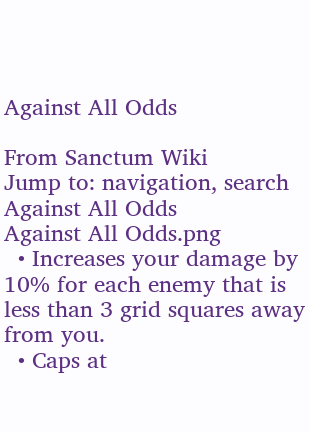Against All Odds

From Sanctum Wiki
Jump to: navigation, search
Against All Odds
Against All Odds.png
  • Increases your damage by 10% for each enemy that is less than 3 grid squares away from you.
  • Caps at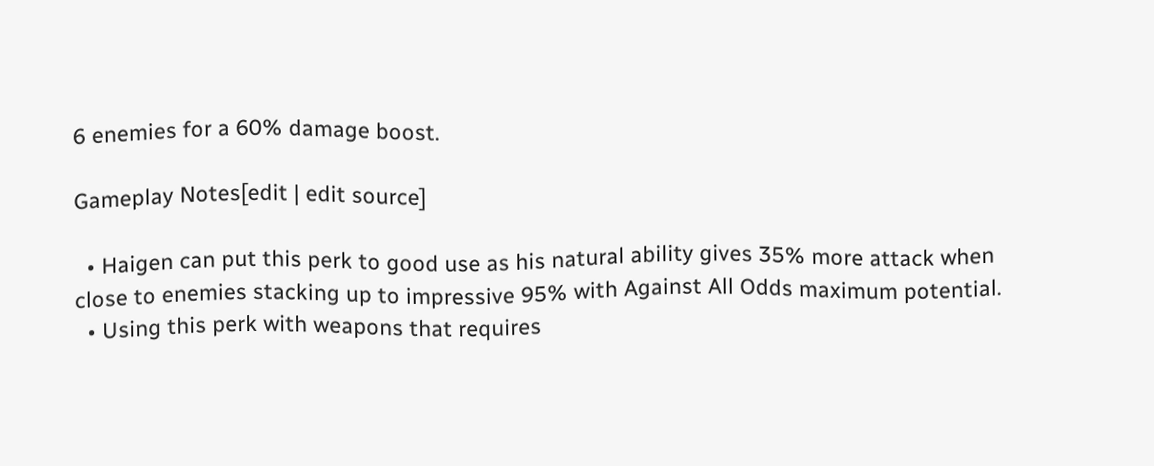6 enemies for a 60% damage boost.

Gameplay Notes[edit | edit source]

  • Haigen can put this perk to good use as his natural ability gives 35% more attack when close to enemies stacking up to impressive 95% with Against All Odds maximum potential.
  • Using this perk with weapons that requires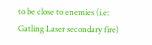to be close to enemies (i.e: Gatling Laser secondary fire)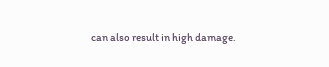can also result in high damage.